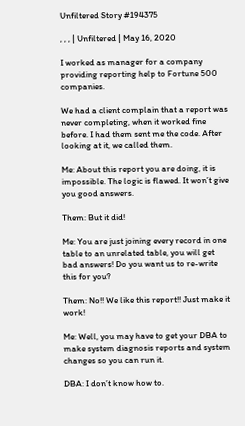Unfiltered Story #194375

, , , | Unfiltered | May 16, 2020

I worked as manager for a company providing reporting help to Fortune 500 companies.

We had a client complain that a report was never completing, when it worked fine before. I had them sent me the code. After looking at it, we called them.

Me: About this report you are doing, it is impossible. The logic is flawed. It won’t give you good answers.

Them: But it did!

Me: You are just joining every record in one table to an unrelated table, you will get bad answers! Do you want us to re-write this for you?

Them: No!! We like this report!! Just make it work!

Me: Well, you may have to get your DBA to make system diagnosis reports and system changes so you can run it.

DBA: I don’t know how to.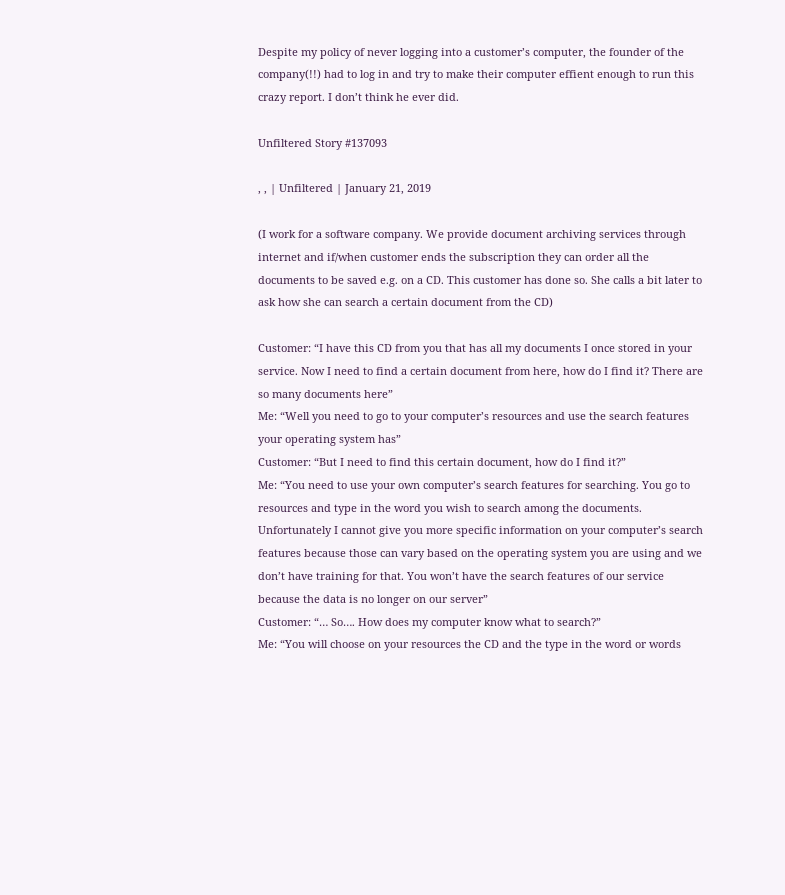Despite my policy of never logging into a customer’s computer, the founder of the company(!!) had to log in and try to make their computer effient enough to run this crazy report. I don’t think he ever did.

Unfiltered Story #137093

, , | Unfiltered | January 21, 2019

(I work for a software company. We provide document archiving services through internet and if/when customer ends the subscription they can order all the documents to be saved e.g. on a CD. This customer has done so. She calls a bit later to ask how she can search a certain document from the CD)

Customer: “I have this CD from you that has all my documents I once stored in your service. Now I need to find a certain document from here, how do I find it? There are so many documents here”
Me: “Well you need to go to your computer’s resources and use the search features your operating system has”
Customer: “But I need to find this certain document, how do I find it?”
Me: “You need to use your own computer’s search features for searching. You go to resources and type in the word you wish to search among the documents. Unfortunately I cannot give you more specific information on your computer’s search features because those can vary based on the operating system you are using and we don’t have training for that. You won’t have the search features of our service because the data is no longer on our server”
Customer: “… So…. How does my computer know what to search?”
Me: “You will choose on your resources the CD and the type in the word or words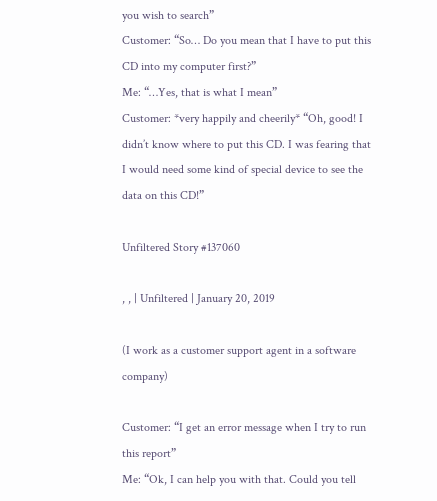you wish to search”
Customer: “So… Do you mean that I have to put this CD into my computer first?”
Me: “…Yes, that is what I mean”
Customer: *very happily and cheerily* “Oh, good! I didn’t know where to put this CD. I was fearing that I would need some kind of special device to see the data on this CD!”

Unfiltered Story #137060

, , | Unfiltered | January 20, 2019

(I work as a customer support agent in a software company)

Customer: “I get an error message when I try to run this report”
Me: “Ok, I can help you with that. Could you tell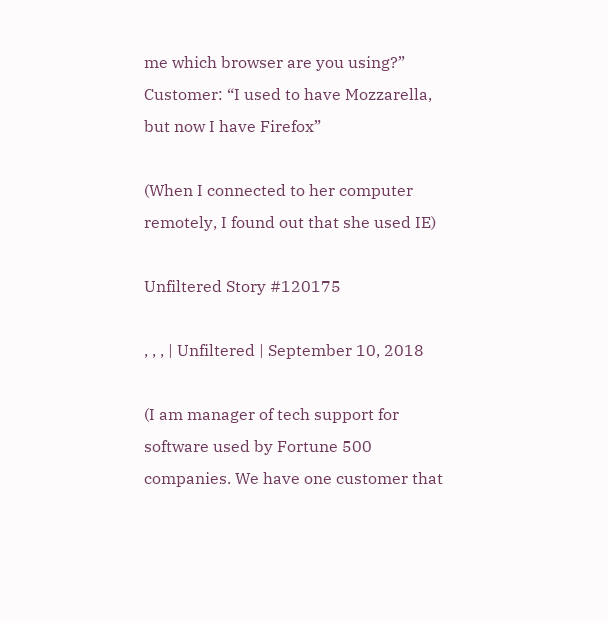me which browser are you using?”
Customer: “I used to have Mozzarella, but now I have Firefox”

(When I connected to her computer remotely, I found out that she used IE)

Unfiltered Story #120175

, , , | Unfiltered | September 10, 2018

(I am manager of tech support for software used by Fortune 500 companies. We have one customer that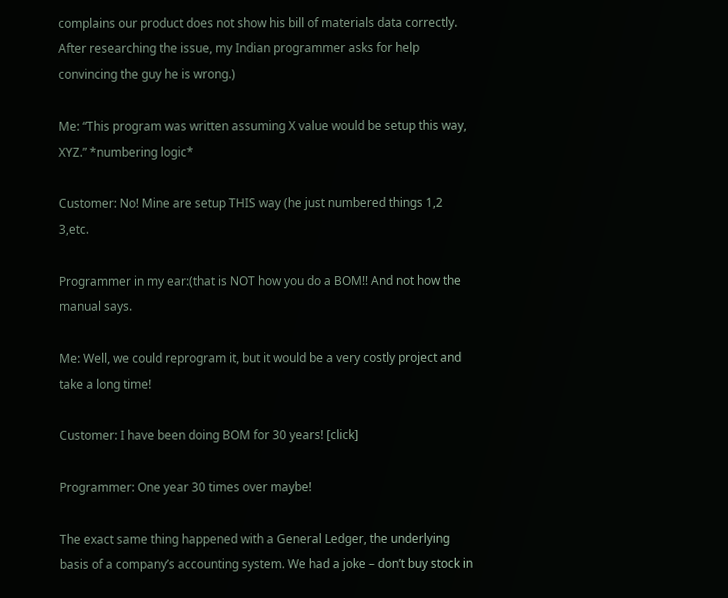complains our product does not show his bill of materials data correctly. After researching the issue, my Indian programmer asks for help convincing the guy he is wrong.)

Me: “This program was written assuming X value would be setup this way, XYZ.” *numbering logic*

Customer: No! Mine are setup THIS way (he just numbered things 1,2 3,etc.

Programmer in my ear:(that is NOT how you do a BOM!! And not how the manual says.

Me: Well, we could reprogram it, but it would be a very costly project and take a long time!

Customer: I have been doing BOM for 30 years! [click]

Programmer: One year 30 times over maybe!

The exact same thing happened with a General Ledger, the underlying basis of a company’s accounting system. We had a joke – don’t buy stock in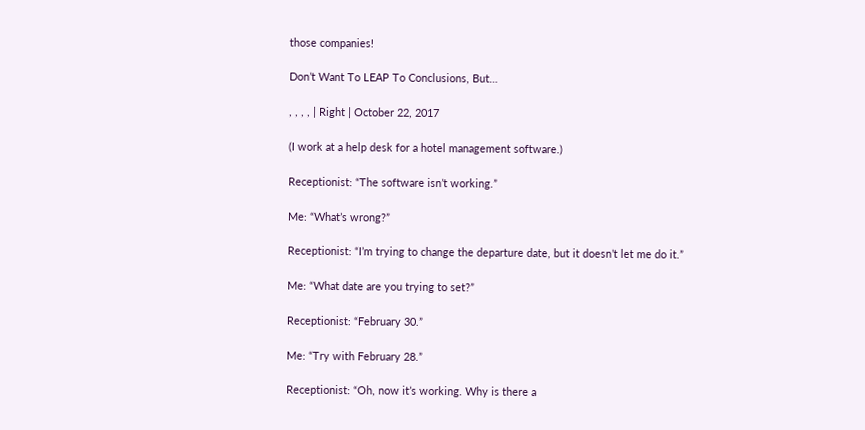those companies!

Don’t Want To LEAP To Conclusions, But…

, , , , | Right | October 22, 2017

(I work at a help desk for a hotel management software.)

Receptionist: “The software isn’t working.”

Me: “What’s wrong?”

Receptionist: “I’m trying to change the departure date, but it doesn’t let me do it.”

Me: “What date are you trying to set?”

Receptionist: “February 30.”

Me: “Try with February 28.”

Receptionist: “Oh, now it’s working. Why is there a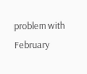problem with February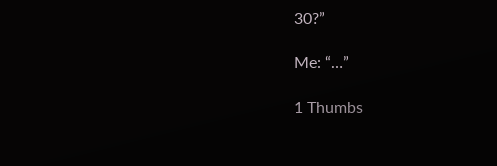30?”

Me: “…”

1 Thumbs